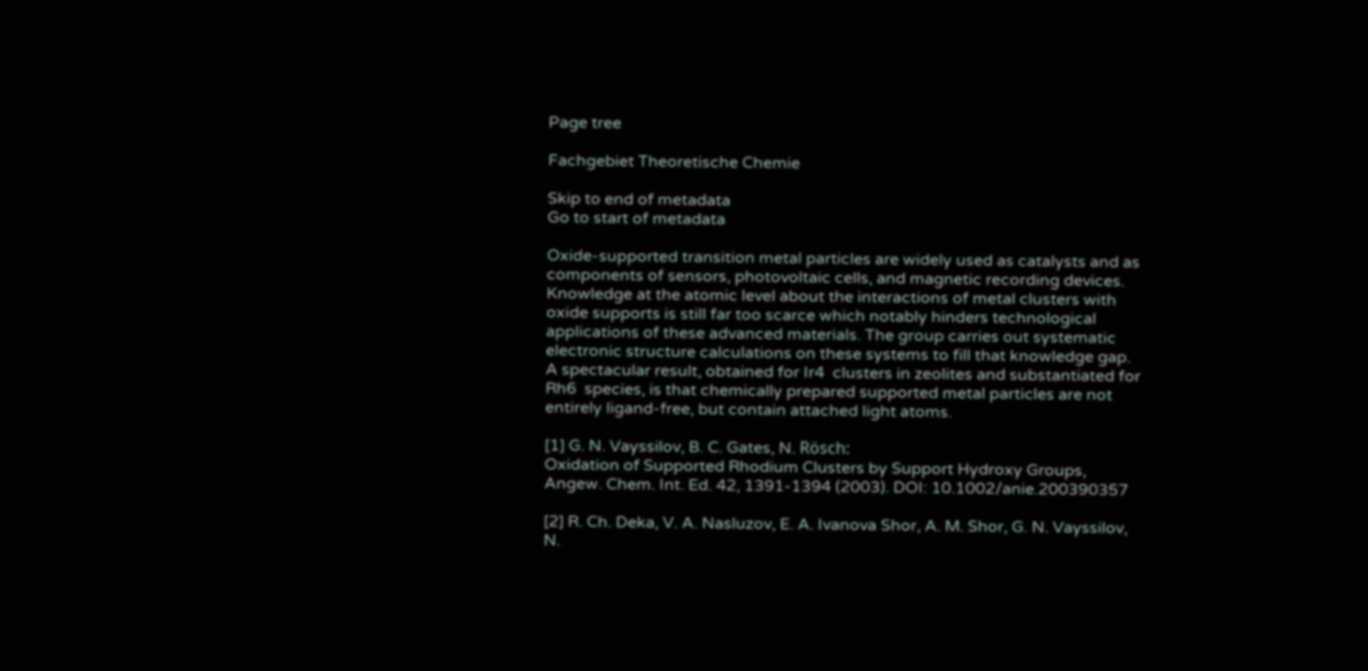Page tree

Fachgebiet Theoretische Chemie

Skip to end of metadata
Go to start of metadata

Oxide-supported transition metal particles are widely used as catalysts and as components of sensors, photovoltaic cells, and magnetic recording devices. Knowledge at the atomic level about the interactions of metal clusters with oxide supports is still far too scarce which notably hinders technological applications of these advanced materials. The group carries out systematic electronic structure calculations on these systems to fill that knowledge gap. A spectacular result, obtained for Ir4  clusters in zeolites and substantiated for Rh6  species, is that chemically prepared supported metal particles are not entirely ligand-free, but contain attached light atoms.

[1] G. N. Vayssilov, B. C. Gates, N. Rösch:
Oxidation of Supported Rhodium Clusters by Support Hydroxy Groups, Angew. Chem. Int. Ed. 42, 1391-1394 (2003). DOI: 10.1002/anie.200390357

[2] R. Ch. Deka, V. A. Nasluzov, E. A. Ivanova Shor, A. M. Shor, G. N. Vayssilov, N.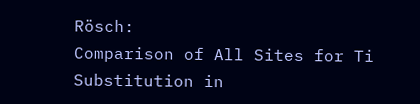Rösch:
Comparison of All Sites for Ti Substitution in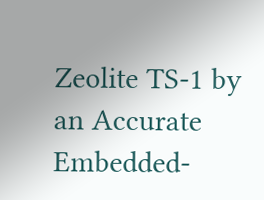Zeolite TS-1 by an Accurate Embedded-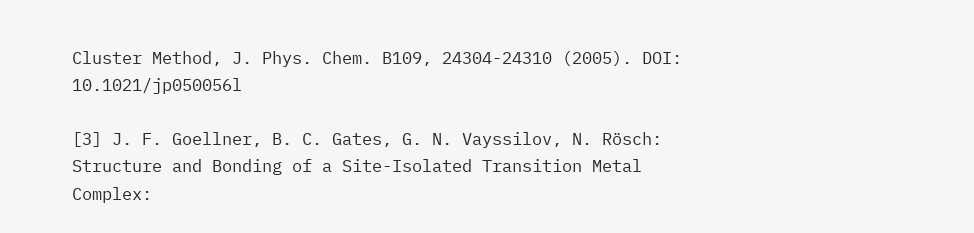Cluster Method, J. Phys. Chem. B109, 24304-24310 (2005). DOI: 10.1021/jp050056l

[3] J. F. Goellner, B. C. Gates, G. N. Vayssilov, N. Rösch:
Structure and Bonding of a Site-Isolated Transition Metal Complex: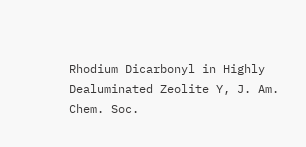Rhodium Dicarbonyl in Highly Dealuminated Zeolite Y, J. Am. Chem. Soc.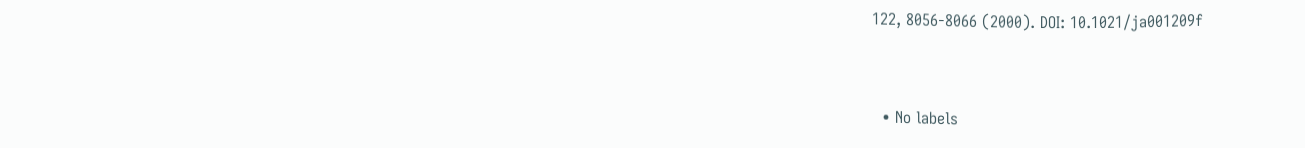122, 8056-8066 (2000). DOI: 10.1021/ja001209f


  • No labels